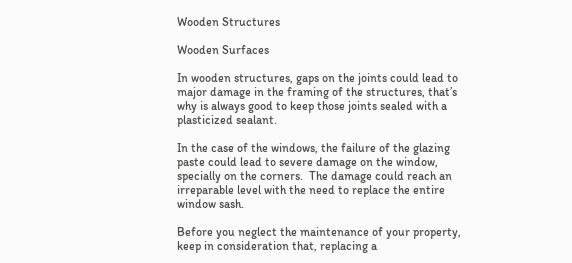Wooden Structures

Wooden Surfaces

In wooden structures, gaps on the joints could lead to major damage in the framing of the structures, that’s why is always good to keep those joints sealed with a plasticized sealant.

In the case of the windows, the failure of the glazing paste could lead to severe damage on the window, specially on the corners.  The damage could reach an irreparable level with the need to replace the entire window sash.

Before you neglect the maintenance of your property, keep in consideration that, replacing a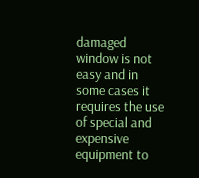damaged window is not easy and in some cases it requires the use of special and expensive equipment to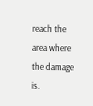reach the area where the damage is.